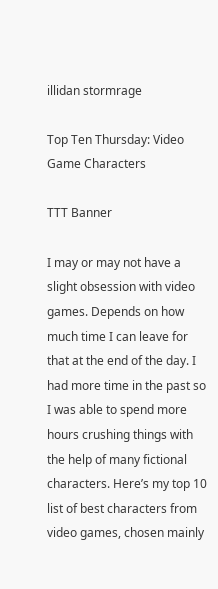illidan stormrage

Top Ten Thursday: Video Game Characters

TTT Banner

I may or may not have a slight obsession with video games. Depends on how much time I can leave for that at the end of the day. I had more time in the past so I was able to spend more hours crushing things with the help of many fictional characters. Here’s my top 10 list of best characters from video games, chosen mainly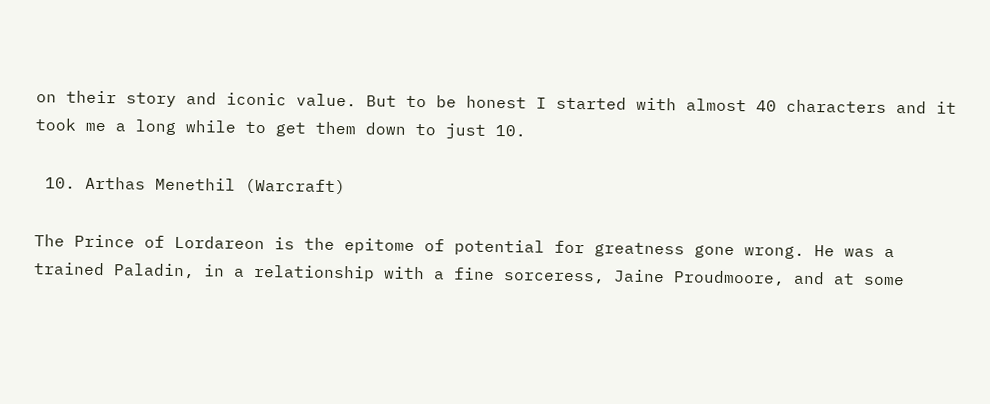on their story and iconic value. But to be honest I started with almost 40 characters and it took me a long while to get them down to just 10.

 10. Arthas Menethil (Warcraft)

The Prince of Lordareon is the epitome of potential for greatness gone wrong. He was a trained Paladin, in a relationship with a fine sorceress, Jaine Proudmoore, and at some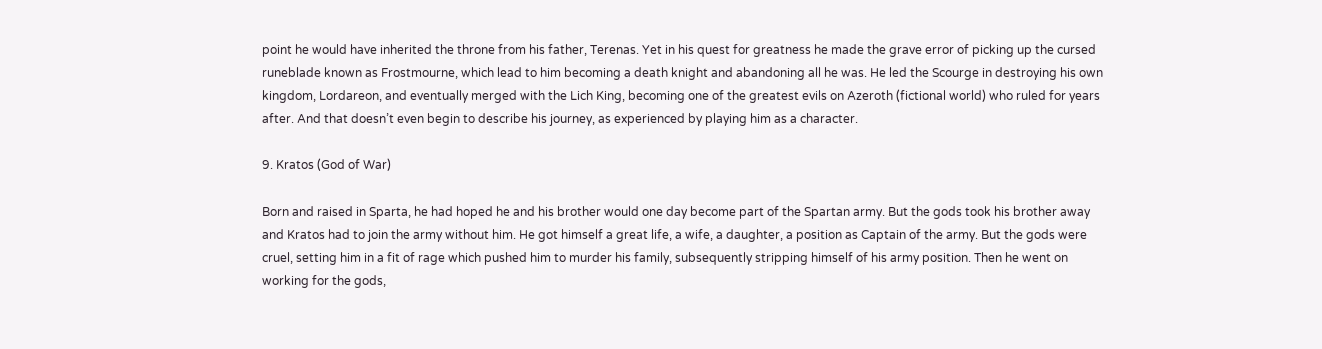point he would have inherited the throne from his father, Terenas. Yet in his quest for greatness he made the grave error of picking up the cursed runeblade known as Frostmourne, which lead to him becoming a death knight and abandoning all he was. He led the Scourge in destroying his own kingdom, Lordareon, and eventually merged with the Lich King, becoming one of the greatest evils on Azeroth (fictional world) who ruled for years after. And that doesn’t even begin to describe his journey, as experienced by playing him as a character.

9. Kratos (God of War)

Born and raised in Sparta, he had hoped he and his brother would one day become part of the Spartan army. But the gods took his brother away and Kratos had to join the army without him. He got himself a great life, a wife, a daughter, a position as Captain of the army. But the gods were cruel, setting him in a fit of rage which pushed him to murder his family, subsequently stripping himself of his army position. Then he went on working for the gods,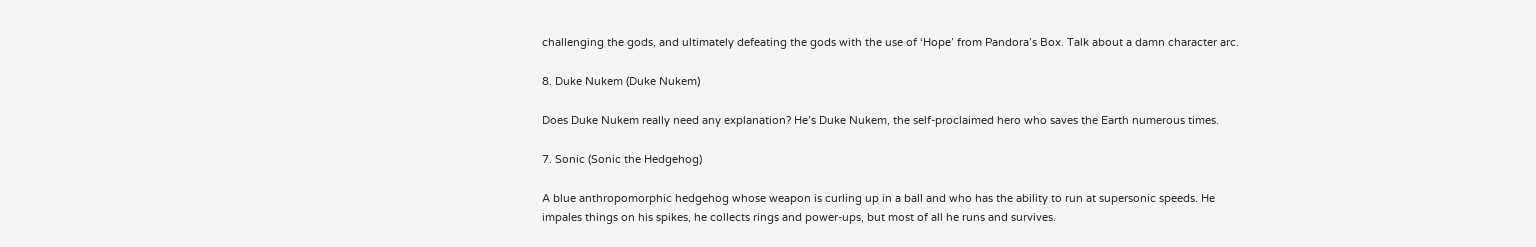challenging the gods, and ultimately defeating the gods with the use of ‘Hope’ from Pandora’s Box. Talk about a damn character arc.

8. Duke Nukem (Duke Nukem)

Does Duke Nukem really need any explanation? He’s Duke Nukem, the self-proclaimed hero who saves the Earth numerous times.

7. Sonic (Sonic the Hedgehog)

A blue anthropomorphic hedgehog whose weapon is curling up in a ball and who has the ability to run at supersonic speeds. He impales things on his spikes, he collects rings and power-ups, but most of all he runs and survives.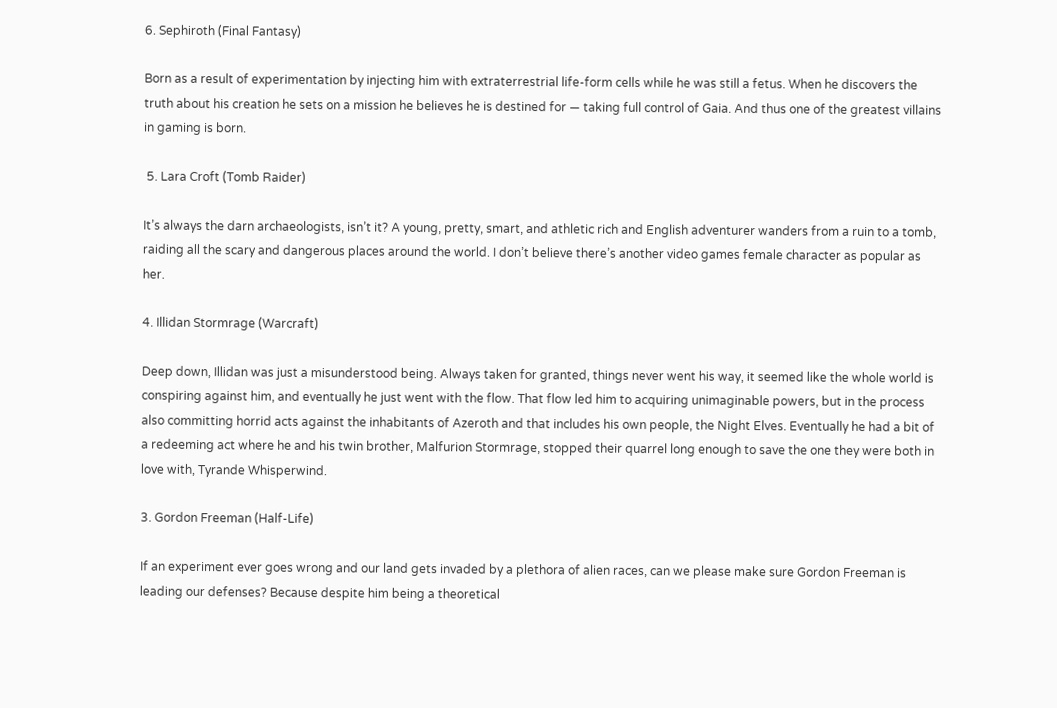6. Sephiroth (Final Fantasy)

Born as a result of experimentation by injecting him with extraterrestrial life-form cells while he was still a fetus. When he discovers the truth about his creation he sets on a mission he believes he is destined for — taking full control of Gaia. And thus one of the greatest villains in gaming is born.

 5. Lara Croft (Tomb Raider)

It’s always the darn archaeologists, isn’t it? A young, pretty, smart, and athletic rich and English adventurer wanders from a ruin to a tomb, raiding all the scary and dangerous places around the world. I don’t believe there’s another video games female character as popular as her.

4. Illidan Stormrage (Warcraft)

Deep down, Illidan was just a misunderstood being. Always taken for granted, things never went his way, it seemed like the whole world is conspiring against him, and eventually he just went with the flow. That flow led him to acquiring unimaginable powers, but in the process also committing horrid acts against the inhabitants of Azeroth and that includes his own people, the Night Elves. Eventually he had a bit of a redeeming act where he and his twin brother, Malfurion Stormrage, stopped their quarrel long enough to save the one they were both in love with, Tyrande Whisperwind.

3. Gordon Freeman (Half-Life)

If an experiment ever goes wrong and our land gets invaded by a plethora of alien races, can we please make sure Gordon Freeman is leading our defenses? Because despite him being a theoretical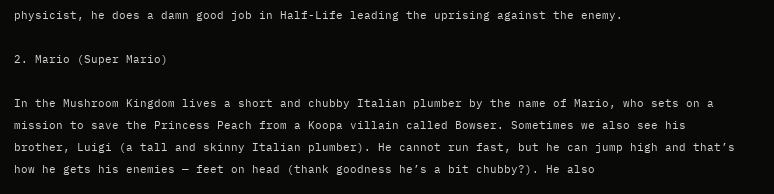physicist, he does a damn good job in Half-Life leading the uprising against the enemy.

2. Mario (Super Mario)

In the Mushroom Kingdom lives a short and chubby Italian plumber by the name of Mario, who sets on a mission to save the Princess Peach from a Koopa villain called Bowser. Sometimes we also see his brother, Luigi (a tall and skinny Italian plumber). He cannot run fast, but he can jump high and that’s how he gets his enemies — feet on head (thank goodness he’s a bit chubby?). He also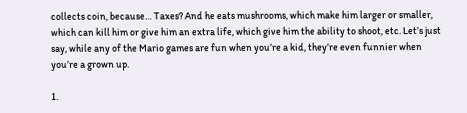collects coin, because… Taxes? And he eats mushrooms, which make him larger or smaller, which can kill him or give him an extra life, which give him the ability to shoot, etc. Let’s just say, while any of the Mario games are fun when you’re a kid, they’re even funnier when you’re a grown up.

1.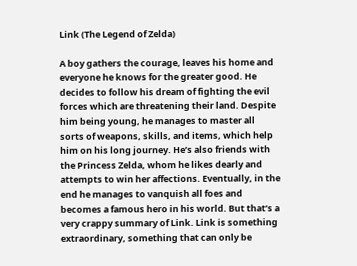Link (The Legend of Zelda)

A boy gathers the courage, leaves his home and everyone he knows for the greater good. He decides to follow his dream of fighting the evil forces which are threatening their land. Despite him being young, he manages to master all sorts of weapons, skills, and items, which help him on his long journey. He’s also friends with the Princess Zelda, whom he likes dearly and attempts to win her affections. Eventually, in the end he manages to vanquish all foes and becomes a famous hero in his world. But that’s a very crappy summary of Link. Link is something extraordinary, something that can only be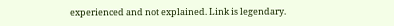experienced and not explained. Link is legendary.